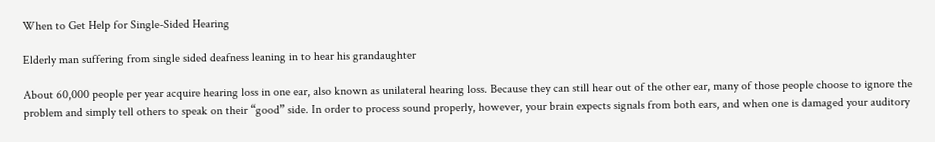When to Get Help for Single-Sided Hearing

Elderly man suffering from single sided deafness leaning in to hear his grandaughter

About 60,000 people per year acquire hearing loss in one ear, also known as unilateral hearing loss. Because they can still hear out of the other ear, many of those people choose to ignore the problem and simply tell others to speak on their “good” side. In order to process sound properly, however, your brain expects signals from both ears, and when one is damaged your auditory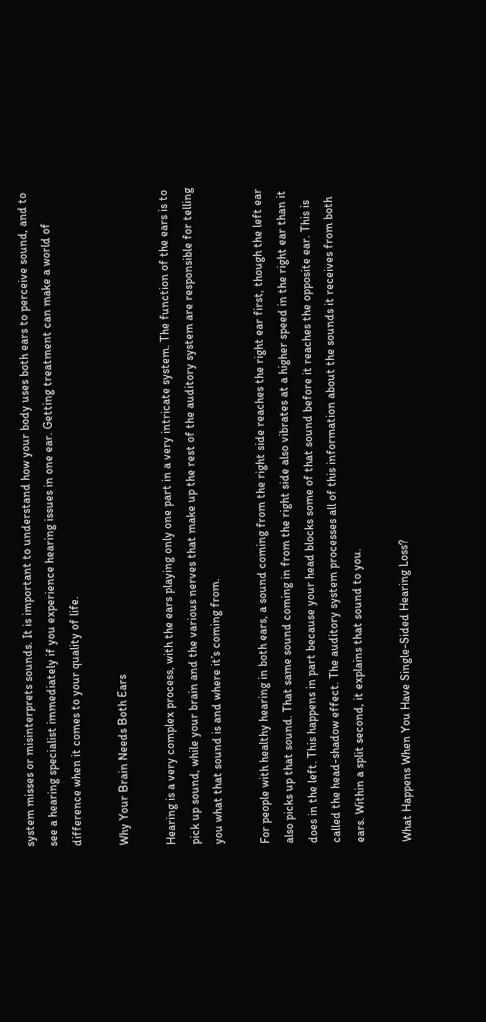system misses or misinterprets sounds. It is important to understand how your body uses both ears to perceive sound, and to see a hearing specialist immediately if you experience hearing issues in one ear. Getting treatment can make a world of difference when it comes to your quality of life.

Why Your Brain Needs Both Ears

Hearing is a very complex process, with the ears playing only one part in a very intricate system. The function of the ears is to pick up sound, while your brain and the various nerves that make up the rest of the auditory system are responsible for telling you what that sound is and where it’s coming from.

For people with healthy hearing in both ears, a sound coming from the right side reaches the right ear first, though the left ear also picks up that sound. That same sound coming in from the right side also vibrates at a higher speed in the right ear than it does in the left. This happens in part because your head blocks some of that sound before it reaches the opposite ear. This is called the head-shadow effect. The auditory system processes all of this information about the sounds it receives from both ears. Within a split second, it explains that sound to you.

What Happens When You Have Single-Sided Hearing Loss?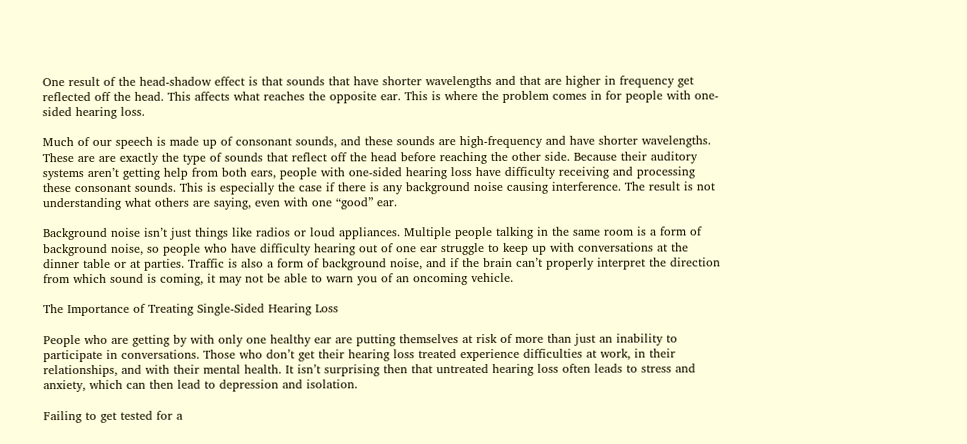One result of the head-shadow effect is that sounds that have shorter wavelengths and that are higher in frequency get reflected off the head. This affects what reaches the opposite ear. This is where the problem comes in for people with one-sided hearing loss.

Much of our speech is made up of consonant sounds, and these sounds are high-frequency and have shorter wavelengths. These are are exactly the type of sounds that reflect off the head before reaching the other side. Because their auditory systems aren’t getting help from both ears, people with one-sided hearing loss have difficulty receiving and processing these consonant sounds. This is especially the case if there is any background noise causing interference. The result is not understanding what others are saying, even with one “good” ear.

Background noise isn’t just things like radios or loud appliances. Multiple people talking in the same room is a form of background noise, so people who have difficulty hearing out of one ear struggle to keep up with conversations at the dinner table or at parties. Traffic is also a form of background noise, and if the brain can’t properly interpret the direction from which sound is coming, it may not be able to warn you of an oncoming vehicle.

The Importance of Treating Single-Sided Hearing Loss

People who are getting by with only one healthy ear are putting themselves at risk of more than just an inability to participate in conversations. Those who don’t get their hearing loss treated experience difficulties at work, in their relationships, and with their mental health. It isn’t surprising then that untreated hearing loss often leads to stress and anxiety, which can then lead to depression and isolation.

Failing to get tested for a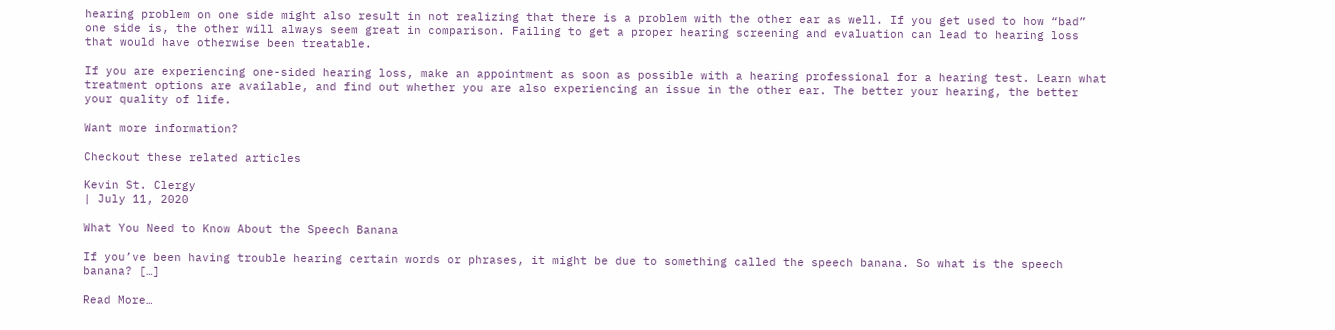hearing problem on one side might also result in not realizing that there is a problem with the other ear as well. If you get used to how “bad” one side is, the other will always seem great in comparison. Failing to get a proper hearing screening and evaluation can lead to hearing loss that would have otherwise been treatable.

If you are experiencing one-sided hearing loss, make an appointment as soon as possible with a hearing professional for a hearing test. Learn what treatment options are available, and find out whether you are also experiencing an issue in the other ear. The better your hearing, the better your quality of life.

Want more information?

Checkout these related articles

Kevin St. Clergy
| July 11, 2020

What You Need to Know About the Speech Banana

If you’ve been having trouble hearing certain words or phrases, it might be due to something called the speech banana. So what is the speech banana? […]

Read More…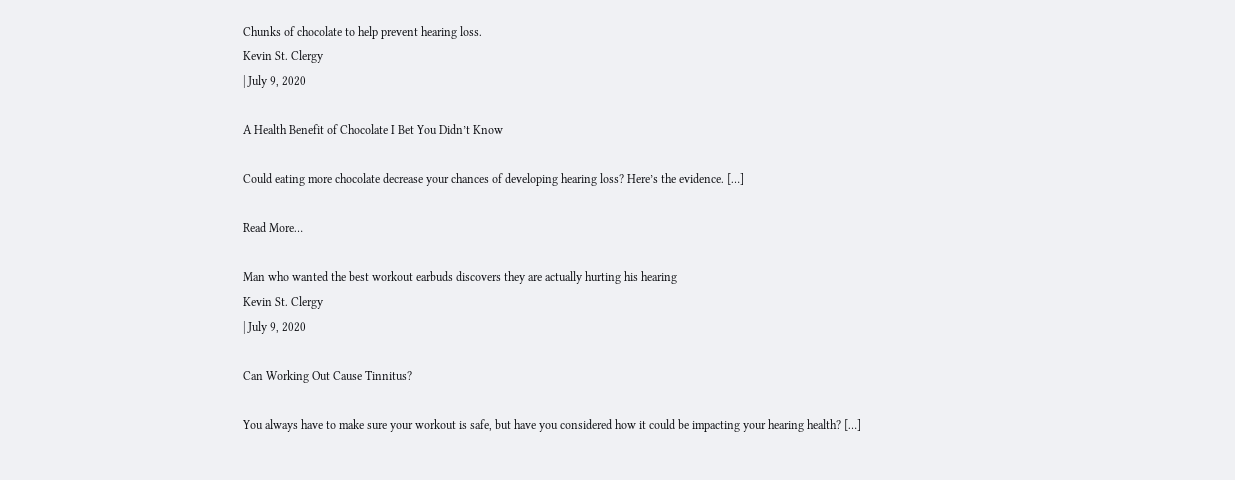Chunks of chocolate to help prevent hearing loss.
Kevin St. Clergy
| July 9, 2020

A Health Benefit of Chocolate I Bet You Didn’t Know

Could eating more chocolate decrease your chances of developing hearing loss? Here’s the evidence. […]

Read More…

Man who wanted the best workout earbuds discovers they are actually hurting his hearing
Kevin St. Clergy
| July 9, 2020

Can Working Out Cause Tinnitus?

You always have to make sure your workout is safe, but have you considered how it could be impacting your hearing health? […]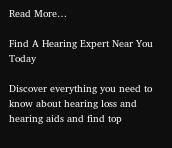Read More…

Find A Hearing Expert Near You Today

Discover everything you need to know about hearing loss and hearing aids and find top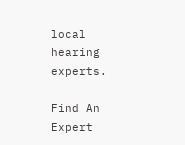local hearing experts.

Find An Expert